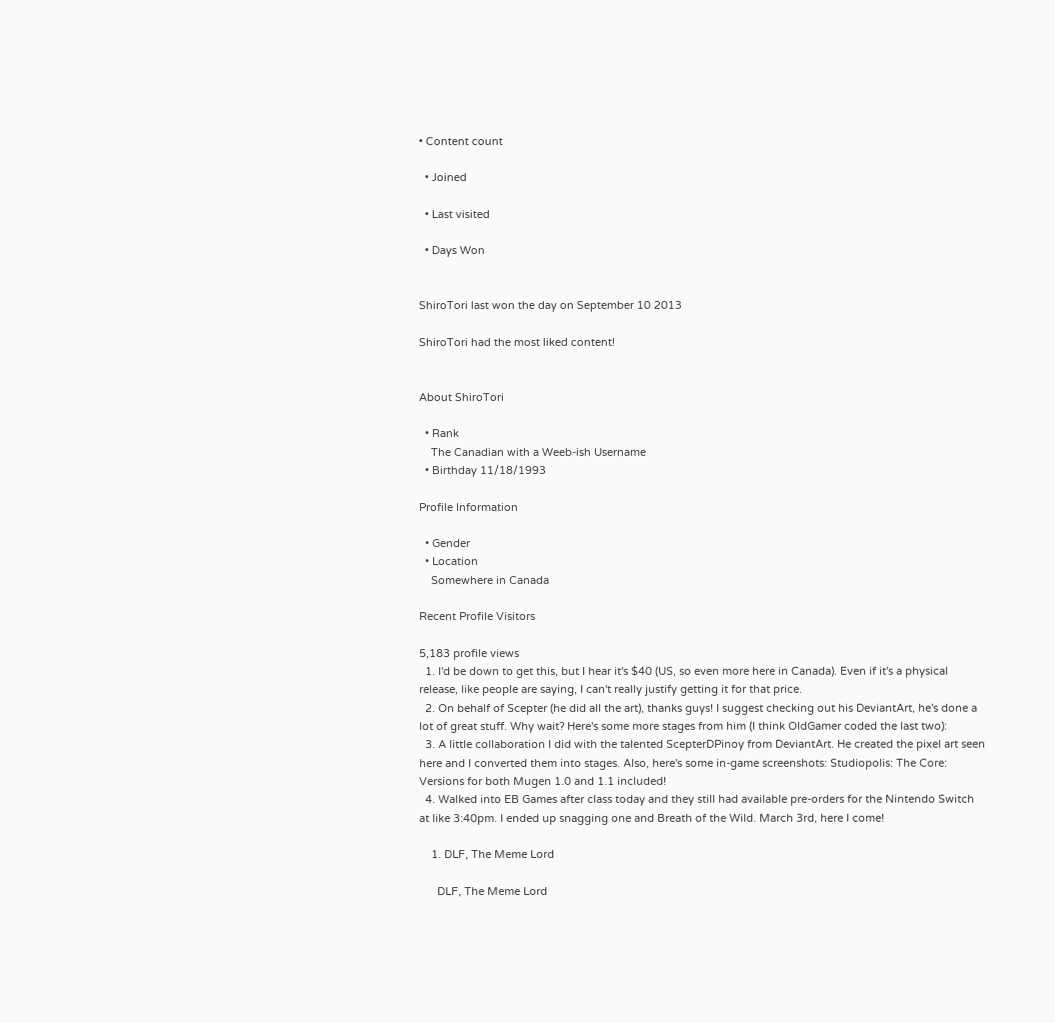• Content count

  • Joined

  • Last visited

  • Days Won


ShiroTori last won the day on September 10 2013

ShiroTori had the most liked content!


About ShiroTori

  • Rank
    The Canadian with a Weeb-ish Username
  • Birthday 11/18/1993

Profile Information

  • Gender
  • Location
    Somewhere in Canada

Recent Profile Visitors

5,183 profile views
  1. I'd be down to get this, but I hear it's $40 (US, so even more here in Canada). Even if it's a physical release, like people are saying, I can't really justify getting it for that price.
  2. On behalf of Scepter (he did all the art), thanks guys! I suggest checking out his DeviantArt, he's done a lot of great stuff. Why wait? Here's some more stages from him (I think OldGamer coded the last two):
  3. A little collaboration I did with the talented ScepterDPinoy from DeviantArt. He created the pixel art seen here and I converted them into stages. Also, here's some in-game screenshots: Studiopolis: The Core: Versions for both Mugen 1.0 and 1.1 included!
  4. Walked into EB Games after class today and they still had available pre-orders for the Nintendo Switch at like 3:40pm. I ended up snagging one and Breath of the Wild. March 3rd, here I come!

    1. DLF, The Meme Lord

      DLF, The Meme Lord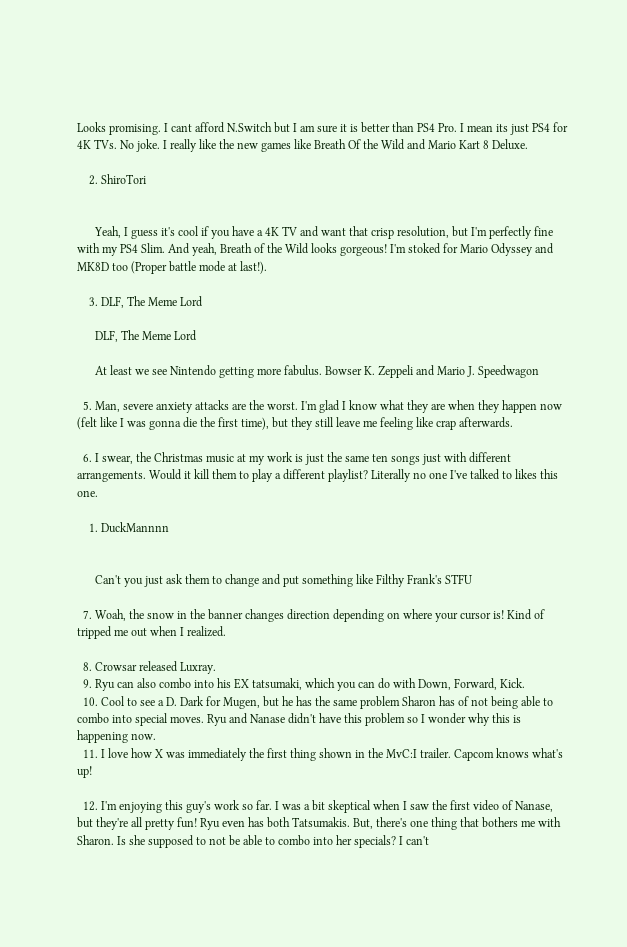Looks promising. I cant afford N.Switch but I am sure it is better than PS4 Pro. I mean its just PS4 for 4K TVs. No joke. I really like the new games like Breath Of the Wild and Mario Kart 8 Deluxe.

    2. ShiroTori


      Yeah, I guess it's cool if you have a 4K TV and want that crisp resolution, but I'm perfectly fine with my PS4 Slim. And yeah, Breath of the Wild looks gorgeous! I'm stoked for Mario Odyssey and MK8D too (Proper battle mode at last!).

    3. DLF, The Meme Lord

      DLF, The Meme Lord

      At least we see Nintendo getting more fabulus. Bowser K. Zeppeli and Mario J. Speedwagon

  5. Man, severe anxiety attacks are the worst. I'm glad I know what they are when they happen now (felt like I was gonna die the first time), but they still leave me feeling like crap afterwards.

  6. I swear, the Christmas music at my work is just the same ten songs just with different arrangements. Would it kill them to play a different playlist? Literally no one I've talked to likes this one.

    1. DuckMannnn


      Can't you just ask them to change and put something like Filthy Frank's STFU

  7. Woah, the snow in the banner changes direction depending on where your cursor is! Kind of tripped me out when I realized.

  8. Crowsar released Luxray.
  9. Ryu can also combo into his EX tatsumaki, which you can do with Down, Forward, Kick.
  10. Cool to see a D. Dark for Mugen, but he has the same problem Sharon has of not being able to combo into special moves. Ryu and Nanase didn't have this problem so I wonder why this is happening now.
  11. I love how X was immediately the first thing shown in the MvC:I trailer. Capcom knows what's up!

  12. I'm enjoying this guy's work so far. I was a bit skeptical when I saw the first video of Nanase, but they're all pretty fun! Ryu even has both Tatsumakis. But, there's one thing that bothers me with Sharon. Is she supposed to not be able to combo into her specials? I can't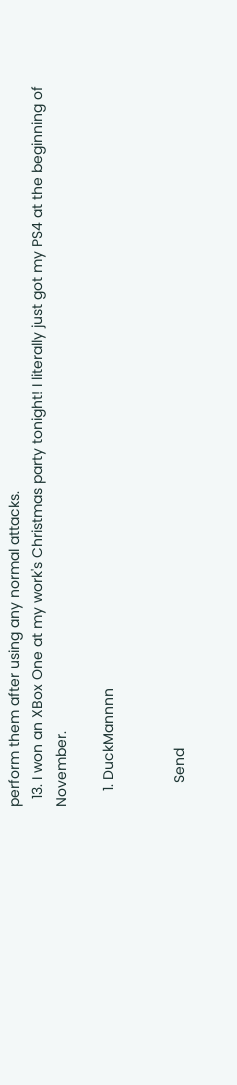perform them after using any normal attacks.
  13. I won an XBox One at my work's Christmas party tonight! I literally just got my PS4 at the beginning of November.

    1. DuckMannnn


      Send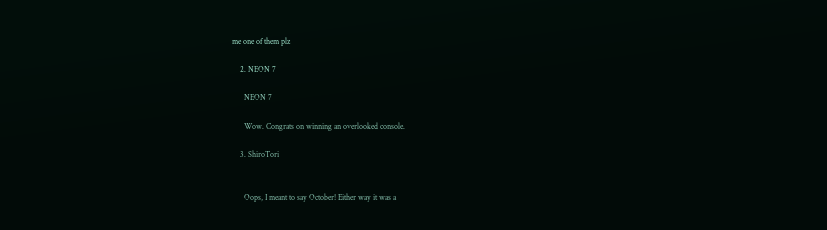me one of them plz

    2. NEON 7

      NEON 7

      Wow. Congrats on winning an overlooked console.

    3. ShiroTori


      Oops, I meant to say October! Either way it was a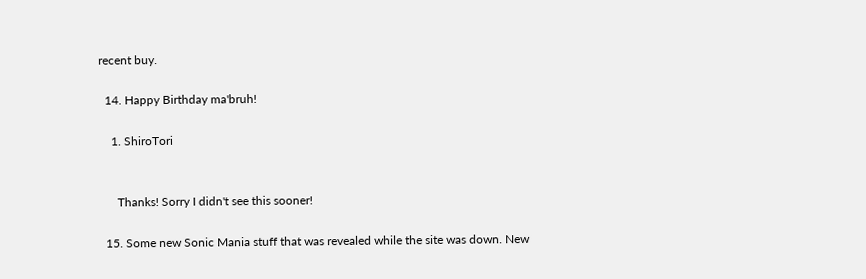recent buy.

  14. Happy Birthday ma'bruh!

    1. ShiroTori


      Thanks! Sorry I didn't see this sooner!

  15. Some new Sonic Mania stuff that was revealed while the site was down. New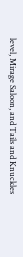level, Mirage Saloon, and Tails and Knuckles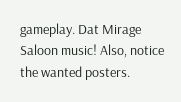gameplay. Dat Mirage Saloon music! Also, notice the wanted posters.